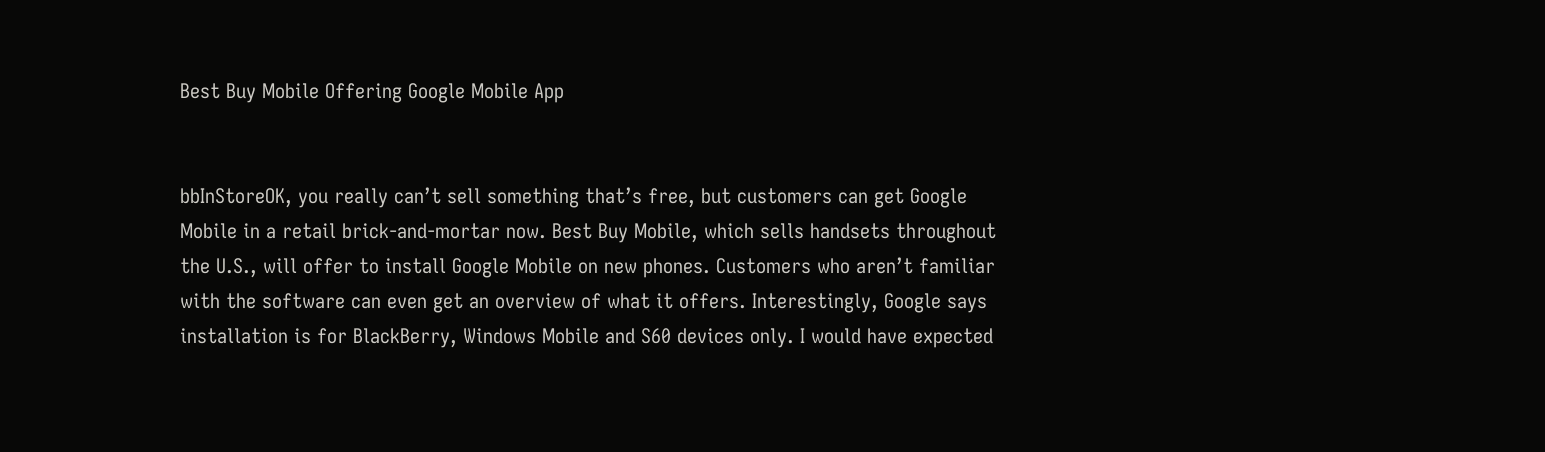Best Buy Mobile Offering Google Mobile App


bbInStoreOK, you really can’t sell something that’s free, but customers can get Google Mobile in a retail brick-and-mortar now. Best Buy Mobile, which sells handsets throughout the U.S., will offer to install Google Mobile on new phones. Customers who aren’t familiar with the software can even get an overview of what it offers. Interestingly, Google says installation is for BlackBerry, Windows Mobile and S60 devices only. I would have expected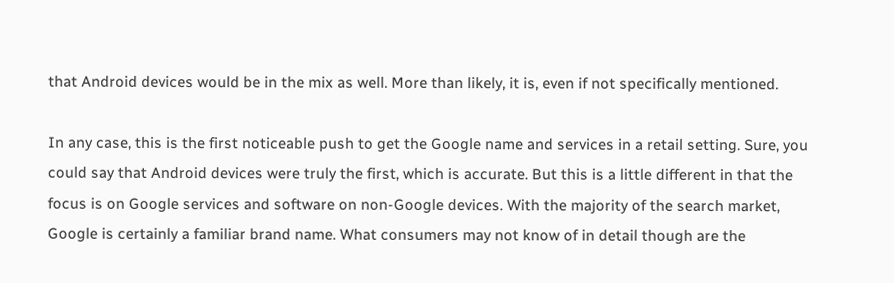that Android devices would be in the mix as well. More than likely, it is, even if not specifically mentioned.

In any case, this is the first noticeable push to get the Google name and services in a retail setting. Sure, you could say that Android devices were truly the first, which is accurate. But this is a little different in that the focus is on Google services and software on non-Google devices. With the majority of the search market, Google is certainly a familiar brand name. What consumers may not know of in detail though are the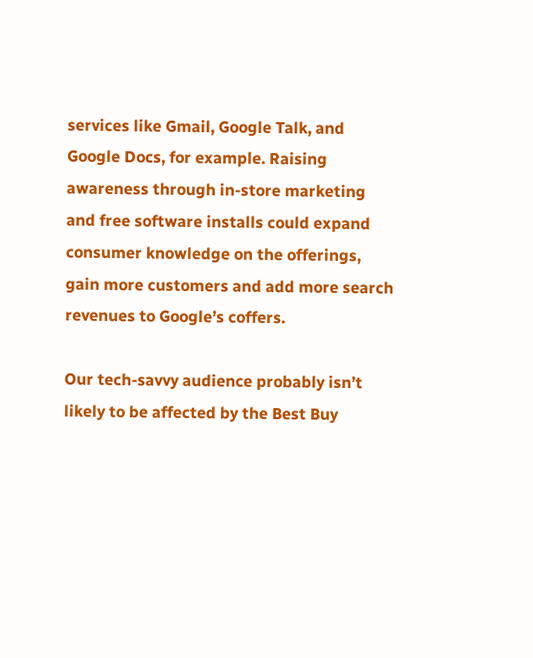services like Gmail, Google Talk, and Google Docs, for example. Raising awareness through in-store marketing and free software installs could expand consumer knowledge on the offerings, gain more customers and add more search revenues to Google’s coffers.

Our tech-savvy audience probably isn’t likely to be affected by the Best Buy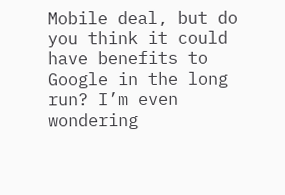Mobile deal, but do you think it could have benefits to Google in the long run? I’m even wondering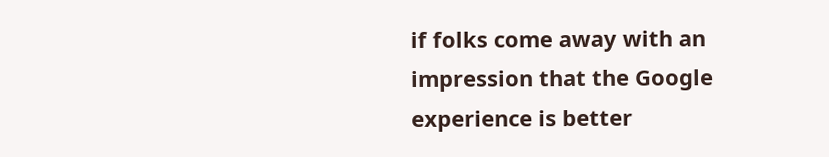if folks come away with an impression that the Google experience is better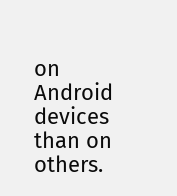on Android devices than on others.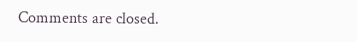Comments are closed.